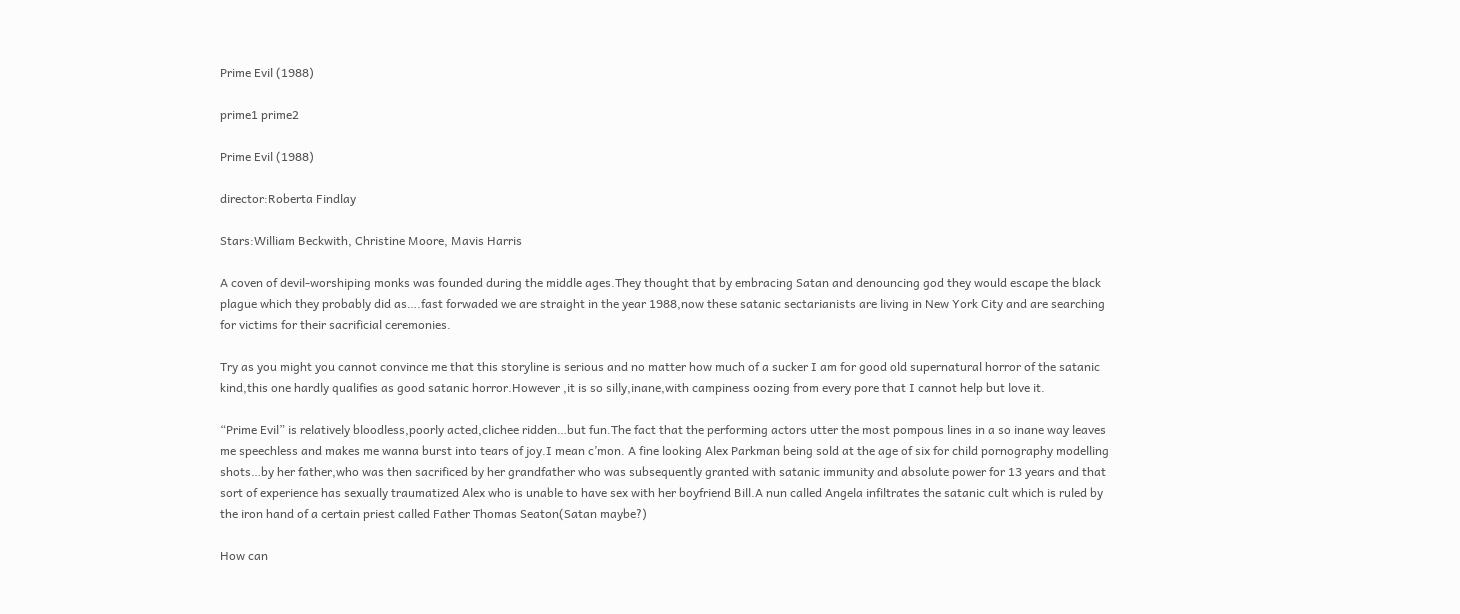Prime Evil (1988)

prime1 prime2

Prime Evil (1988)

director:Roberta Findlay

Stars:William Beckwith, Christine Moore, Mavis Harris

A coven of devil-worshiping monks was founded during the middle ages.They thought that by embracing Satan and denouncing god they would escape the black plague which they probably did as….fast forwaded we are straight in the year 1988,now these satanic sectarianists are living in New York City and are searching for victims for their sacrificial ceremonies.

Try as you might you cannot convince me that this storyline is serious and no matter how much of a sucker I am for good old supernatural horror of the satanic kind,this one hardly qualifies as good satanic horror.However ,it is so silly,inane,with campiness oozing from every pore that I cannot help but love it.

“Prime Evil” is relatively bloodless,poorly acted,clichee ridden…but fun.The fact that the performing actors utter the most pompous lines in a so inane way leaves me speechless and makes me wanna burst into tears of joy.I mean c’mon. A fine looking Alex Parkman being sold at the age of six for child pornography modelling shots…by her father,who was then sacrificed by her grandfather who was subsequently granted with satanic immunity and absolute power for 13 years and that sort of experience has sexually traumatized Alex who is unable to have sex with her boyfriend Bill.A nun called Angela infiltrates the satanic cult which is ruled by the iron hand of a certain priest called Father Thomas Seaton(Satan maybe?)

How can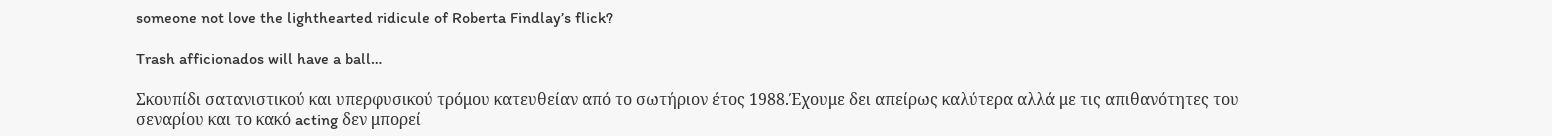someone not love the lighthearted ridicule of Roberta Findlay’s flick?

Trash afficionados will have a ball…

Σκουπίδι σατανιστικού και υπερφυσικού τρόμου κατευθείαν από το σωτήριον έτος 1988.Έχουμε δει απείρως καλύτερα αλλά με τις απιθανότητες του σεναρίου και το κακό acting δεν μπορεί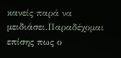κανείς παρά να μειδιάσει.Παραδέχομαι επίσης πως ο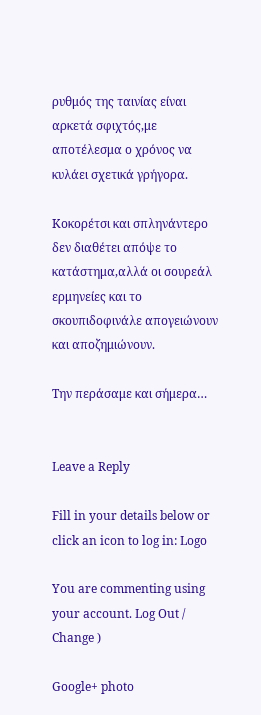ρυθμός της ταινίας είναι αρκετά σφιχτός,με αποτέλεσμα ο χρόνος να κυλάει σχετικά γρήγορα.

Κοκορέτσι και σπληνάντερο δεν διαθέτει απόψε το κατάστημα,αλλά οι σουρεάλ ερμηνείες και το σκουπιδοφινάλε απογειώνουν και αποζημιώνουν.

Την περάσαμε και σήμερα…


Leave a Reply

Fill in your details below or click an icon to log in: Logo

You are commenting using your account. Log Out /  Change )

Google+ photo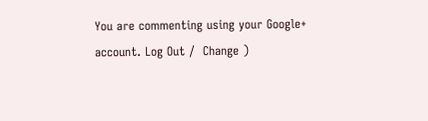You are commenting using your Google+ account. Log Out /  Change )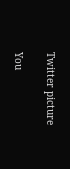Twitter picture

You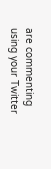are commenting using your Twitter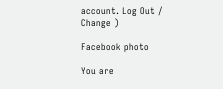account. Log Out /  Change )

Facebook photo

You are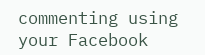commenting using your Facebook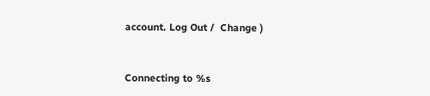account. Log Out /  Change )


Connecting to %s